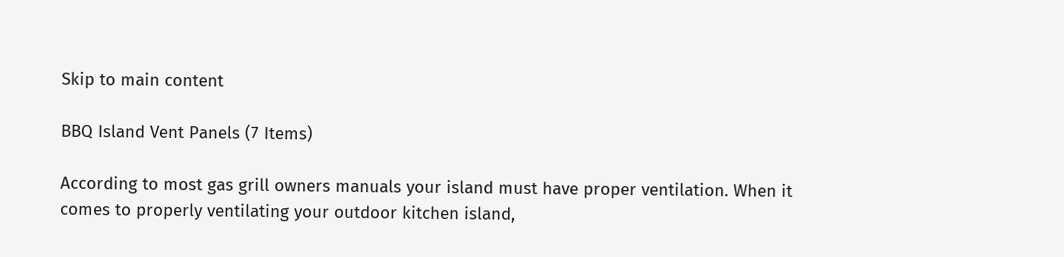Skip to main content

BBQ Island Vent Panels (7 Items)

According to most gas grill owners manuals your island must have proper ventilation. When it comes to properly ventilating your outdoor kitchen island,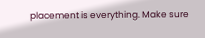placement is everything. Make sure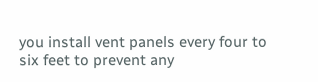you install vent panels every four to six feet to prevent any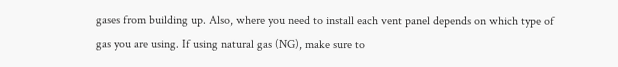gases from building up. Also, where you need to install each vent panel depends on which type of gas you are using. If using natural gas (NG), make sure to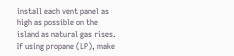install each vent panel as high as possible on the island as natural gas rises. If using propane (LP), make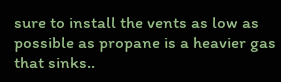sure to install the vents as low as possible as propane is a heavier gas that sinks..